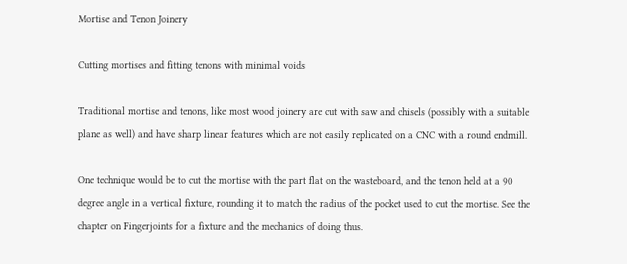Mortise and Tenon Joinery

Cutting mortises and fitting tenons with minimal voids

Traditional mortise and tenons, like most wood joinery are cut with saw and chisels (possibly with a suitable plane as well) and have sharp linear features which are not easily replicated on a CNC with a round endmill.

One technique would be to cut the mortise with the part flat on the wasteboard, and the tenon held at a 90 degree angle in a vertical fixture, rounding it to match the radius of the pocket used to cut the mortise. See the chapter on Fingerjoints for a fixture and the mechanics of doing thus.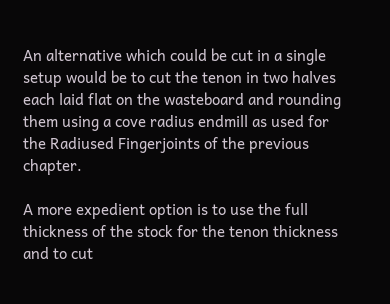An alternative which could be cut in a single setup would be to cut the tenon in two halves each laid flat on the wasteboard and rounding them using a cove radius endmill as used for the Radiused Fingerjoints of the previous chapter.

A more expedient option is to use the full thickness of the stock for the tenon thickness and to cut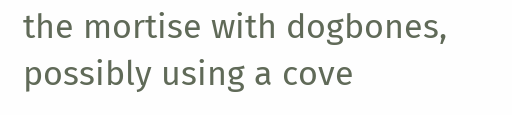the mortise with dogbones, possibly using a cove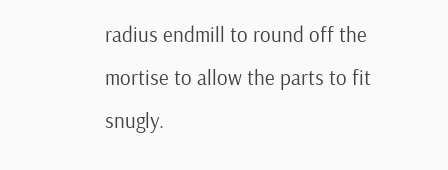radius endmill to round off the mortise to allow the parts to fit snugly.